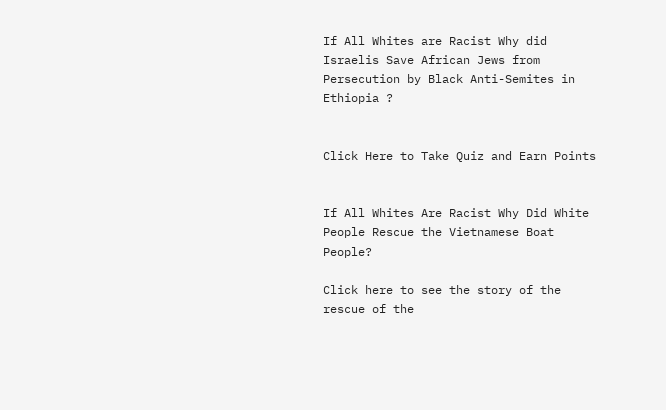If All Whites are Racist Why did Israelis Save African Jews from
Persecution by Black Anti-Semites in Ethiopia ?


Click Here to Take Quiz and Earn Points


If All Whites Are Racist Why Did White People Rescue the Vietnamese Boat People?

Click here to see the story of the rescue of the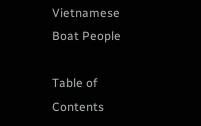Vietnamese Boat People

Table of Contents